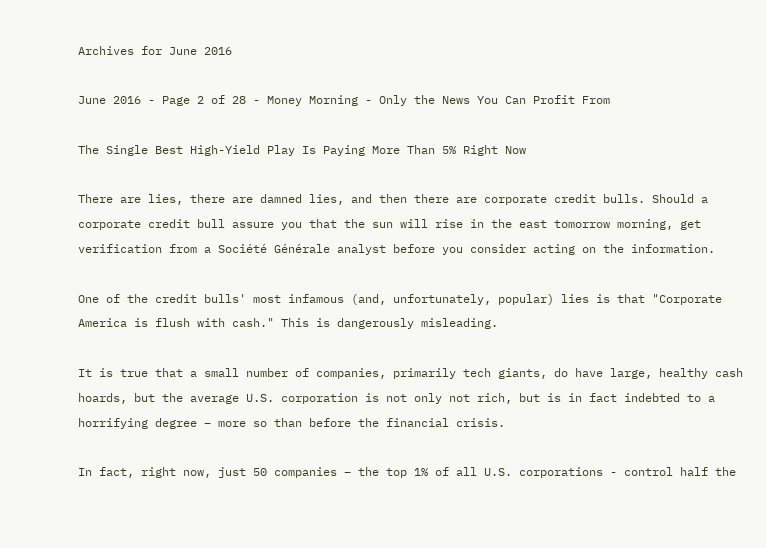Archives for June 2016

June 2016 - Page 2 of 28 - Money Morning - Only the News You Can Profit From

The Single Best High-Yield Play Is Paying More Than 5% Right Now

There are lies, there are damned lies, and then there are corporate credit bulls. Should a corporate credit bull assure you that the sun will rise in the east tomorrow morning, get verification from a Société Générale analyst before you consider acting on the information.

One of the credit bulls' most infamous (and, unfortunately, popular) lies is that "Corporate America is flush with cash." This is dangerously misleading.

It is true that a small number of companies, primarily tech giants, do have large, healthy cash hoards, but the average U.S. corporation is not only not rich, but is in fact indebted to a horrifying degree – more so than before the financial crisis.

In fact, right now, just 50 companies – the top 1% of all U.S. corporations - control half the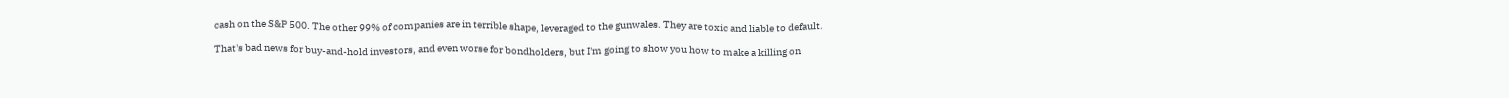cash on the S&P 500. The other 99% of companies are in terrible shape, leveraged to the gunwales. They are toxic and liable to default.

That's bad news for buy-and-hold investors, and even worse for bondholders, but I'm going to show you how to make a killing on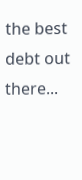the best debt out there...